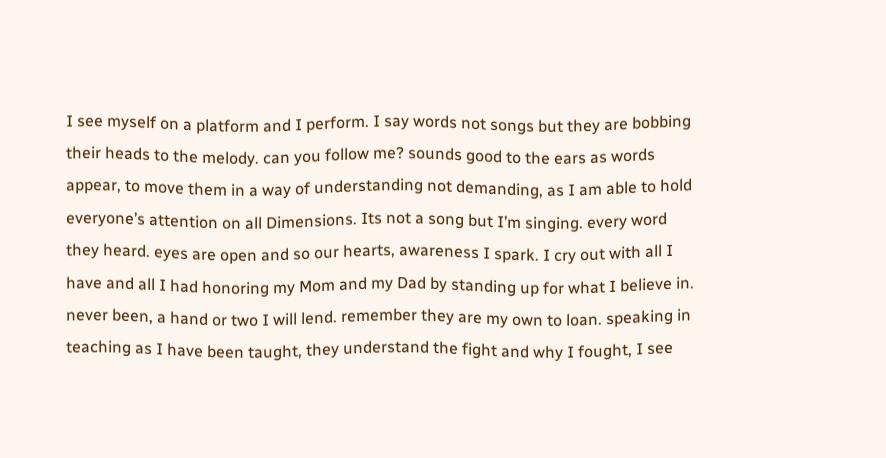I see myself on a platform and I perform. I say words not songs but they are bobbing their heads to the melody. can you follow me? sounds good to the ears as words appear, to move them in a way of understanding not demanding, as I am able to hold everyone’s attention on all Dimensions. Its not a song but I’m singing. every word they heard. eyes are open and so our hearts, awareness I spark. I cry out with all I have and all I had honoring my Mom and my Dad by standing up for what I believe in. never been, a hand or two I will lend. remember they are my own to loan. speaking in teaching as I have been taught, they understand the fight and why I fought, I see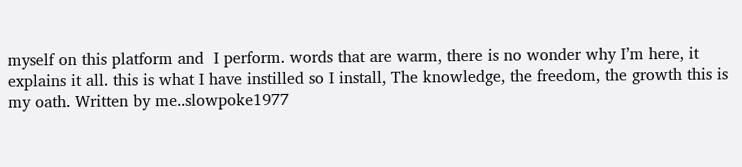myself on this platform and  I perform. words that are warm, there is no wonder why I’m here, it explains it all. this is what I have instilled so I install, The knowledge, the freedom, the growth this is my oath. Written by me..slowpoke1977